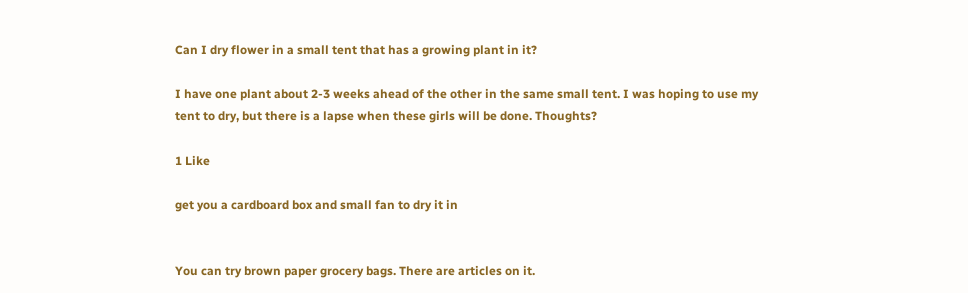Can I dry flower in a small tent that has a growing plant in it?

I have one plant about 2-3 weeks ahead of the other in the same small tent. I was hoping to use my tent to dry, but there is a lapse when these girls will be done. Thoughts?

1 Like

get you a cardboard box and small fan to dry it in


You can try brown paper grocery bags. There are articles on it.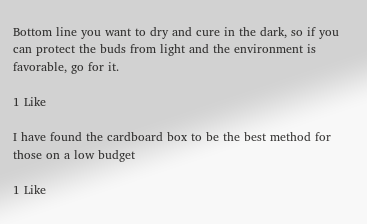Bottom line you want to dry and cure in the dark, so if you can protect the buds from light and the environment is favorable, go for it.

1 Like

I have found the cardboard box to be the best method for those on a low budget

1 Like